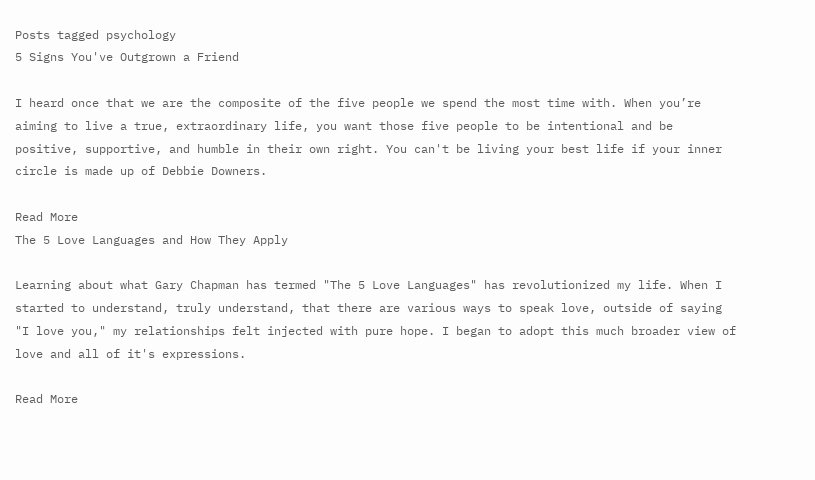Posts tagged psychology
5 Signs You've Outgrown a Friend

I heard once that we are the composite of the five people we spend the most time with. When you’re aiming to live a true, extraordinary life, you want those five people to be intentional and be positive, supportive, and humble in their own right. You can't be living your best life if your inner circle is made up of Debbie Downers.

Read More
The 5 Love Languages and How They Apply

Learning about what Gary Chapman has termed "The 5 Love Languages" has revolutionized my life. When I started to understand, truly understand, that there are various ways to speak love, outside of saying "I love you," my relationships felt injected with pure hope. I began to adopt this much broader view of love and all of it's expressions.

Read More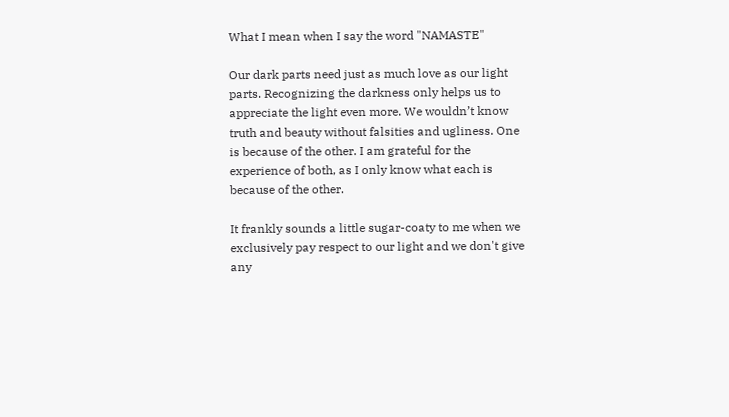What I mean when I say the word "NAMASTE"

Our dark parts need just as much love as our light parts. Recognizing the darkness only helps us to appreciate the light even more. We wouldn’t know truth and beauty without falsities and ugliness. One is because of the other. I am grateful for the experience of both, as I only know what each is because of the other.

It frankly sounds a little sugar-coaty to me when we exclusively pay respect to our light and we don't give any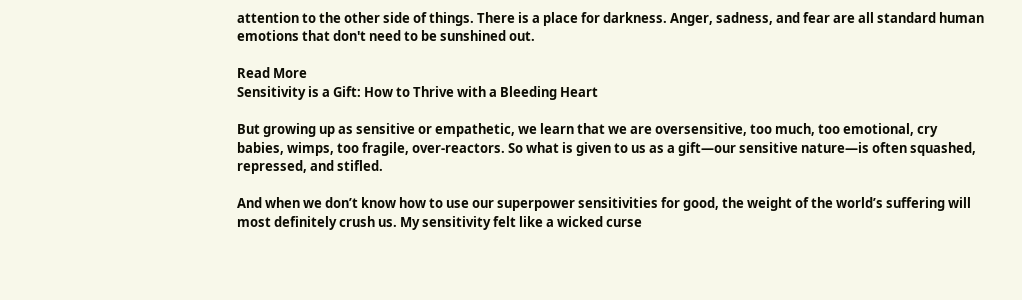attention to the other side of things. There is a place for darkness. Anger, sadness, and fear are all standard human emotions that don't need to be sunshined out.

Read More
Sensitivity is a Gift: How to Thrive with a Bleeding Heart

But growing up as sensitive or empathetic, we learn that we are oversensitive, too much, too emotional, cry babies, wimps, too fragile, over-reactors. So what is given to us as a gift—our sensitive nature—is often squashed, repressed, and stifled.

And when we don’t know how to use our superpower sensitivities for good, the weight of the world’s suffering will most definitely crush us. My sensitivity felt like a wicked curse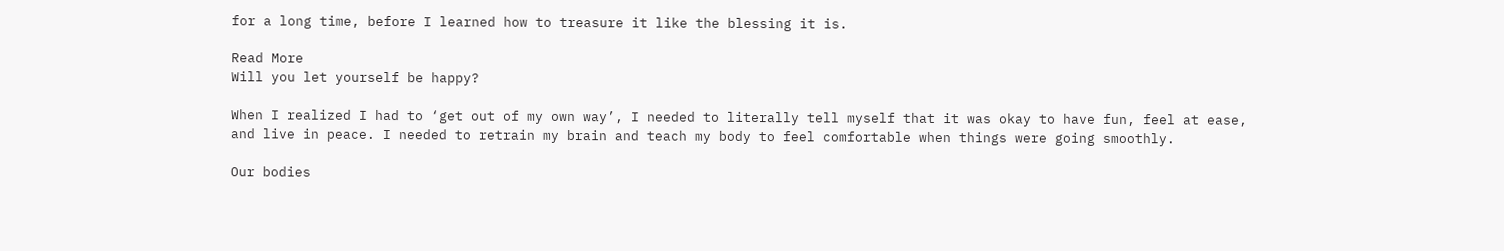for a long time, before I learned how to treasure it like the blessing it is.

Read More
Will you let yourself be happy?

When I realized I had to ‘get out of my own way’, I needed to literally tell myself that it was okay to have fun, feel at ease, and live in peace. I needed to retrain my brain and teach my body to feel comfortable when things were going smoothly.

Our bodies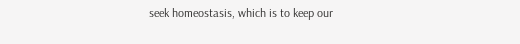seek homeostasis, which is to keep our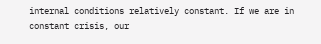internal conditions relatively constant. If we are in constant crisis, our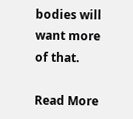bodies will want more of that.

Read More